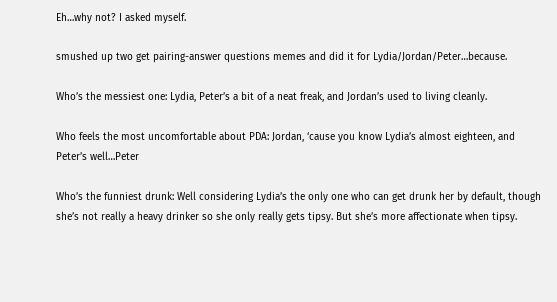Eh…why not? I asked myself.

smushed up two get pairing-answer questions memes and did it for Lydia/Jordan/Peter…because.

Who’s the messiest one: Lydia, Peter’s a bit of a neat freak, and Jordan’s used to living cleanly.

Who feels the most uncomfortable about PDA: Jordan, ‘cause you know Lydia’s almost eighteen, and Peter’s well…Peter

Who’s the funniest drunk: Well considering Lydia’s the only one who can get drunk her by default, though she’s not really a heavy drinker so she only really gets tipsy. But she’s more affectionate when tipsy.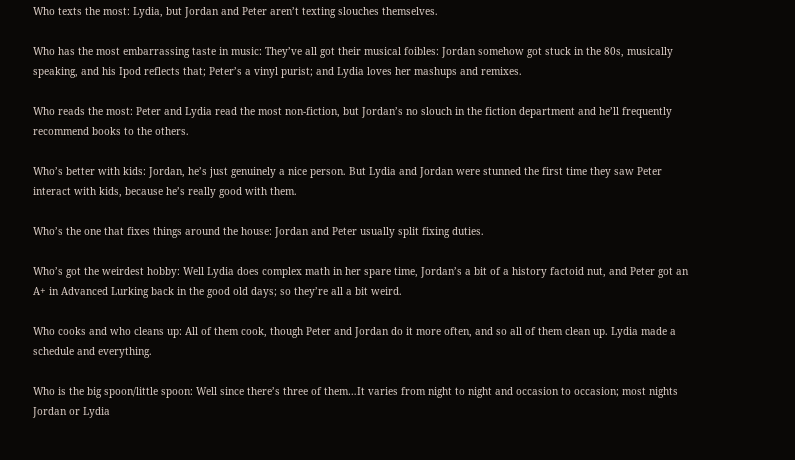Who texts the most: Lydia, but Jordan and Peter aren’t texting slouches themselves.

Who has the most embarrassing taste in music: They’ve all got their musical foibles: Jordan somehow got stuck in the 80s, musically speaking, and his Ipod reflects that; Peter’s a vinyl purist; and Lydia loves her mashups and remixes.

Who reads the most: Peter and Lydia read the most non-fiction, but Jordan’s no slouch in the fiction department and he’ll frequently recommend books to the others.

Who’s better with kids: Jordan, he’s just genuinely a nice person. But Lydia and Jordan were stunned the first time they saw Peter interact with kids, because he’s really good with them.

Who’s the one that fixes things around the house: Jordan and Peter usually split fixing duties.

Who’s got the weirdest hobby: Well Lydia does complex math in her spare time, Jordan’s a bit of a history factoid nut, and Peter got an A+ in Advanced Lurking back in the good old days; so they’re all a bit weird.

Who cooks and who cleans up: All of them cook, though Peter and Jordan do it more often, and so all of them clean up. Lydia made a schedule and everything.

Who is the big spoon/little spoon: Well since there’s three of them…It varies from night to night and occasion to occasion; most nights Jordan or Lydia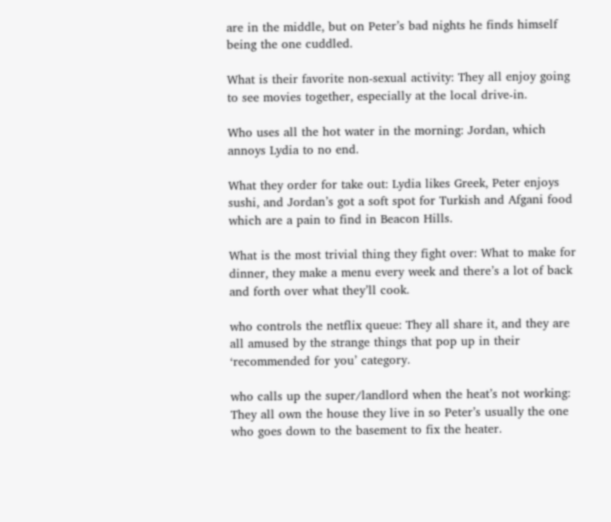are in the middle, but on Peter’s bad nights he finds himself being the one cuddled.

What is their favorite non-sexual activity: They all enjoy going to see movies together, especially at the local drive-in.

Who uses all the hot water in the morning: Jordan, which annoys Lydia to no end.

What they order for take out: Lydia likes Greek, Peter enjoys sushi, and Jordan’s got a soft spot for Turkish and Afgani food which are a pain to find in Beacon Hills.

What is the most trivial thing they fight over: What to make for dinner, they make a menu every week and there’s a lot of back and forth over what they’ll cook.

who controls the netflix queue: They all share it, and they are all amused by the strange things that pop up in their ‘recommended for you’ category.

who calls up the super/landlord when the heat’s not working: They all own the house they live in so Peter’s usually the one who goes down to the basement to fix the heater.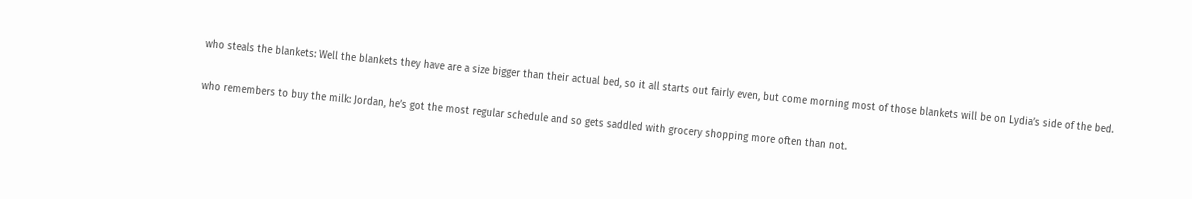who steals the blankets: Well the blankets they have are a size bigger than their actual bed, so it all starts out fairly even, but come morning most of those blankets will be on Lydia’s side of the bed.

who remembers to buy the milk: Jordan, he’s got the most regular schedule and so gets saddled with grocery shopping more often than not.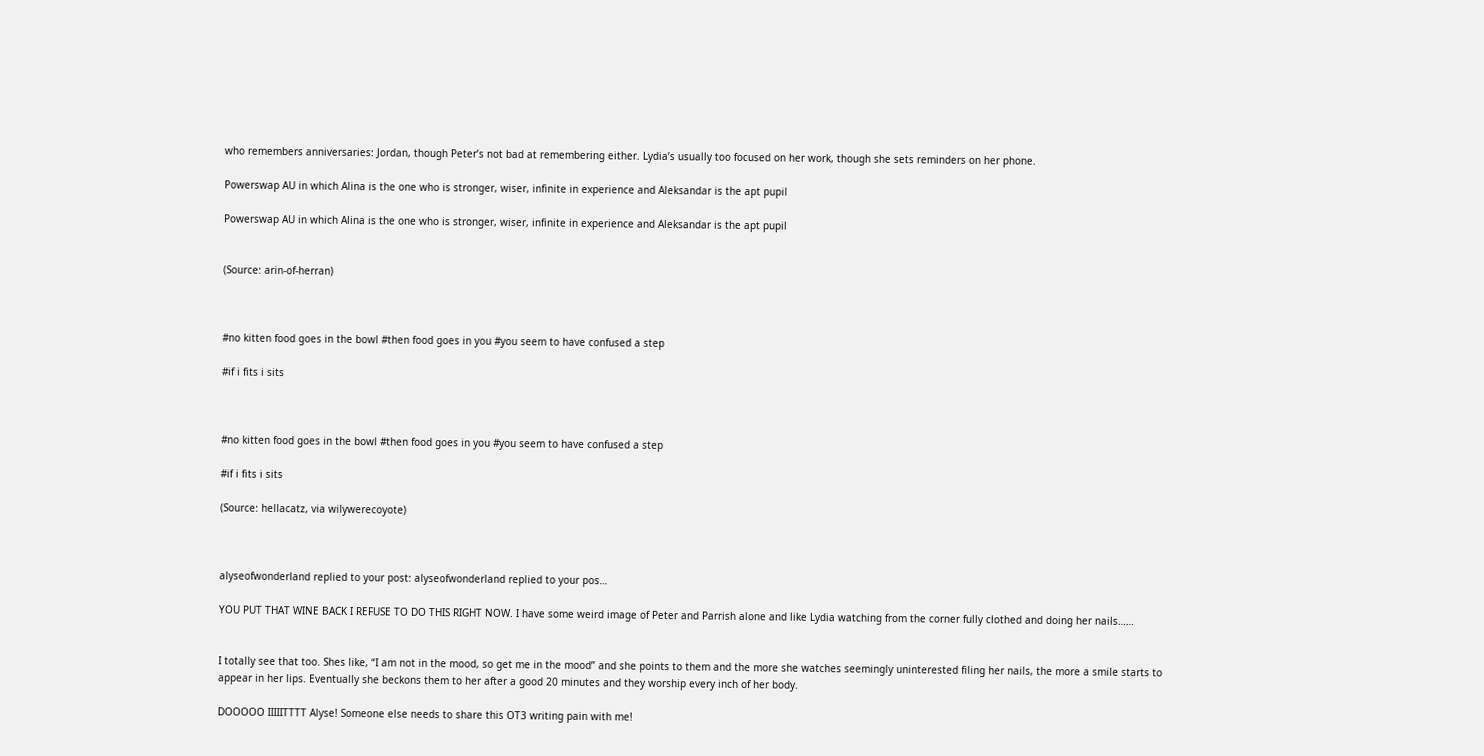who remembers anniversaries: Jordan, though Peter’s not bad at remembering either. Lydia’s usually too focused on her work, though she sets reminders on her phone.

Powerswap AU in which Alina is the one who is stronger, wiser, infinite in experience and Aleksandar is the apt pupil

Powerswap AU in which Alina is the one who is stronger, wiser, infinite in experience and Aleksandar is the apt pupil


(Source: arin-of-herran)



#no kitten food goes in the bowl #then food goes in you #you seem to have confused a step

#if i fits i sits



#no kitten food goes in the bowl #then food goes in you #you seem to have confused a step

#if i fits i sits

(Source: hellacatz, via wilywerecoyote)



alyseofwonderland replied to your post: alyseofwonderland replied to your pos…

YOU PUT THAT WINE BACK I REFUSE TO DO THIS RIGHT NOW. I have some weird image of Peter and Parrish alone and like Lydia watching from the corner fully clothed and doing her nails……


I totally see that too. Shes like, “I am not in the mood, so get me in the mood” and she points to them and the more she watches seemingly uninterested filing her nails, the more a smile starts to appear in her lips. Eventually she beckons them to her after a good 20 minutes and they worship every inch of her body.

DOOOOO IIIIITTTT Alyse! Someone else needs to share this OT3 writing pain with me!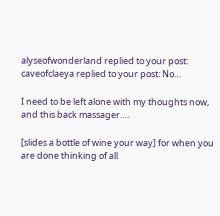alyseofwonderland replied to your post: caveofclaeya replied to your post: No…

I need to be left alone with my thoughts now, and this back massager….

[slides a bottle of wine your way] for when you are done thinking of all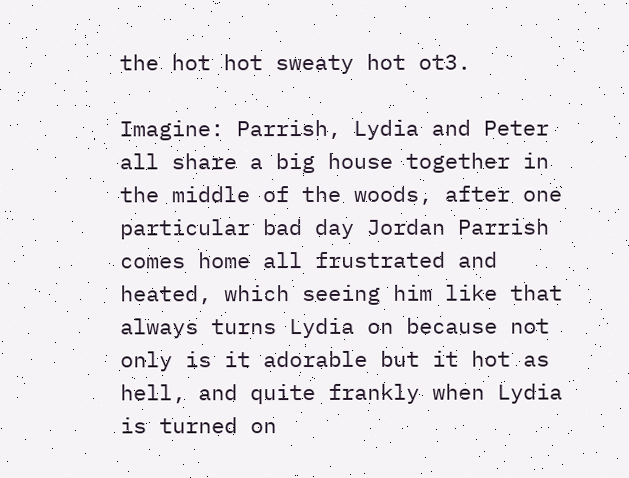the hot hot sweaty hot ot3.

Imagine: Parrish, Lydia and Peter all share a big house together in the middle of the woods, after one particular bad day Jordan Parrish comes home all frustrated and heated, which seeing him like that always turns Lydia on because not only is it adorable but it hot as hell, and quite frankly when Lydia is turned on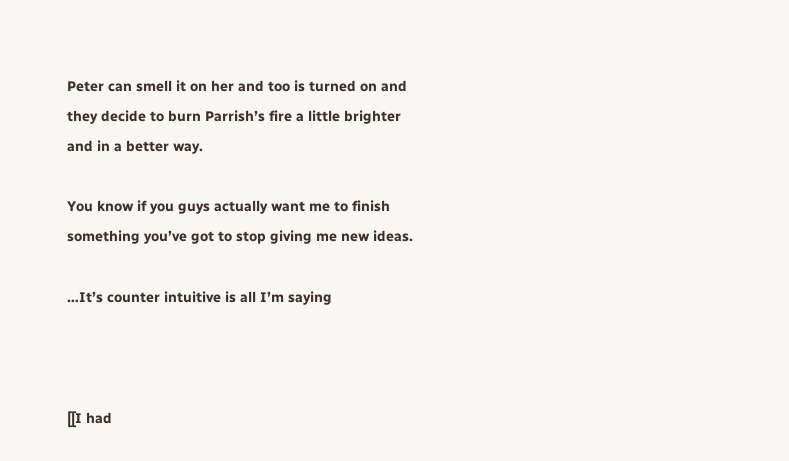Peter can smell it on her and too is turned on and they decide to burn Parrish’s fire a little brighter and in a better way.

You know if you guys actually want me to finish something you’ve got to stop giving me new ideas.

…It’s counter intuitive is all I’m saying



[[I had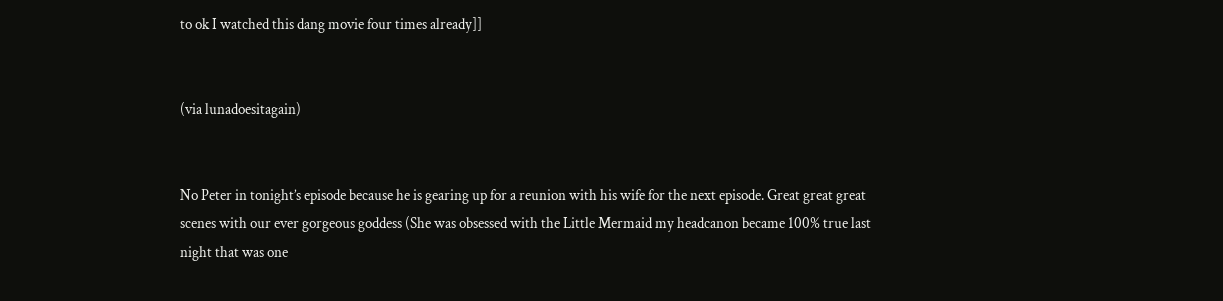to ok I watched this dang movie four times already]]


(via lunadoesitagain)


No Peter in tonight’s episode because he is gearing up for a reunion with his wife for the next episode. Great great great scenes with our ever gorgeous goddess (She was obsessed with the Little Mermaid my headcanon became 100% true last night that was one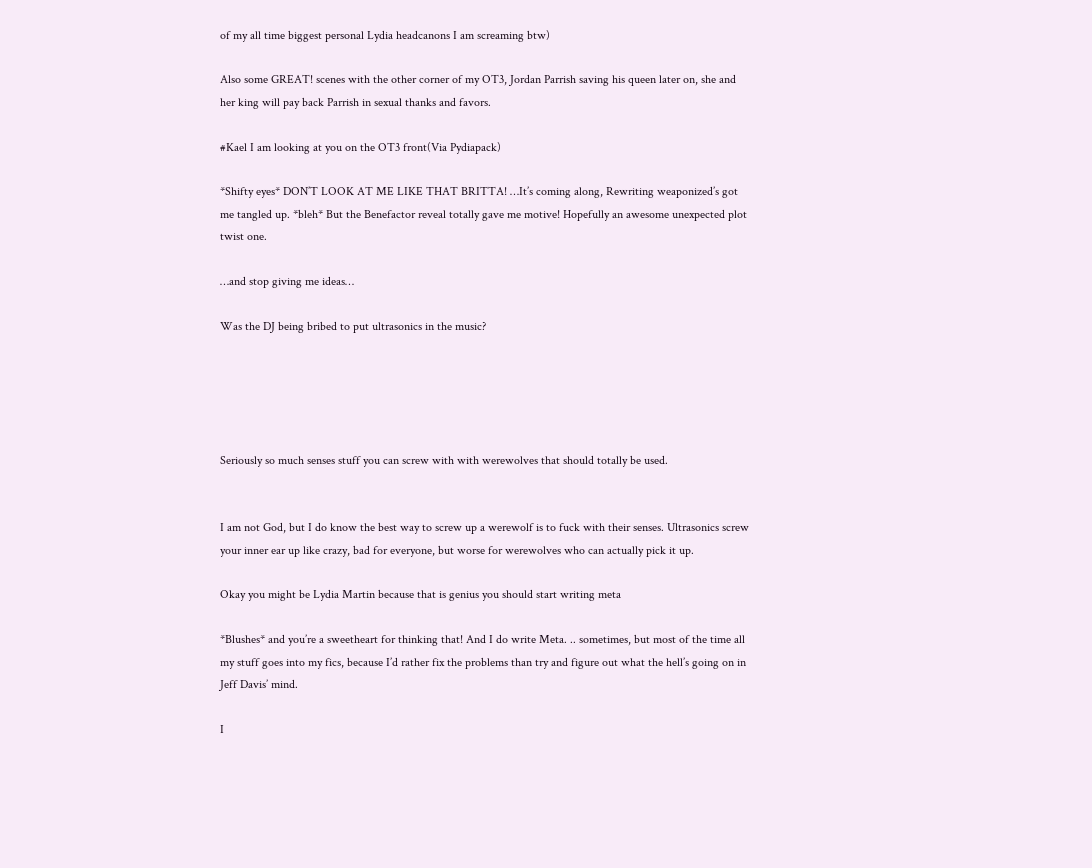of my all time biggest personal Lydia headcanons I am screaming btw)

Also some GREAT! scenes with the other corner of my OT3, Jordan Parrish saving his queen later on, she and her king will pay back Parrish in sexual thanks and favors.

#Kael I am looking at you on the OT3 front(Via Pydiapack)

*Shifty eyes* DON’T LOOK AT ME LIKE THAT BRITTA! …It’s coming along, Rewriting weaponized’s got me tangled up. *bleh* But the Benefactor reveal totally gave me motive! Hopefully an awesome unexpected plot twist one.

…and stop giving me ideas…

Was the DJ being bribed to put ultrasonics in the music?





Seriously so much senses stuff you can screw with with werewolves that should totally be used.


I am not God, but I do know the best way to screw up a werewolf is to fuck with their senses. Ultrasonics screw your inner ear up like crazy, bad for everyone, but worse for werewolves who can actually pick it up.

Okay you might be Lydia Martin because that is genius you should start writing meta

*Blushes* and you’re a sweetheart for thinking that! And I do write Meta. .. sometimes, but most of the time all my stuff goes into my fics, because I’d rather fix the problems than try and figure out what the hell’s going on in Jeff Davis’ mind.

I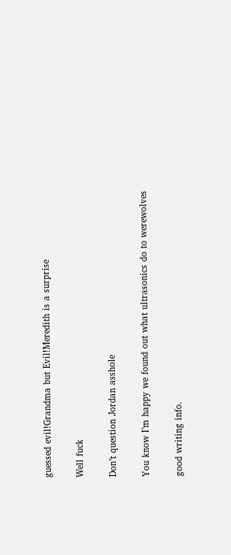guessed evil!Grandma but Evil!Meredith is a surprise

Well fuck

Don’t question Jordan asshole

You know I’m happy we found out what ultrasonics do to werewolves

good writing info.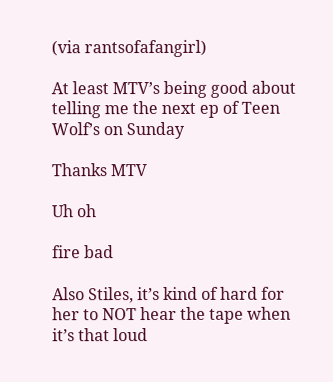(via rantsofafangirl)

At least MTV’s being good about telling me the next ep of Teen Wolf’s on Sunday

Thanks MTV

Uh oh

fire bad

Also Stiles, it’s kind of hard for her to NOT hear the tape when it’s that loud